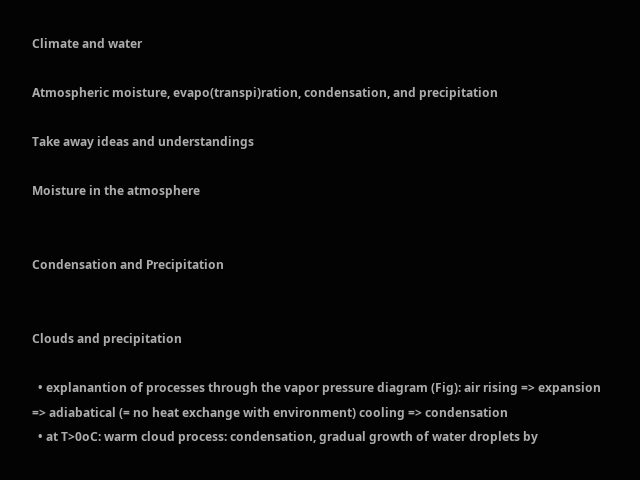Climate and water

Atmospheric moisture, evapo(transpi)ration, condensation, and precipitation

Take away ideas and understandings

Moisture in the atmosphere


Condensation and Precipitation


Clouds and precipitation

  • explanantion of processes through the vapor pressure diagram (Fig): air rising => expansion => adiabatical (= no heat exchange with environment) cooling => condensation
  • at T>0oC: warm cloud process: condensation, gradual growth of water droplets by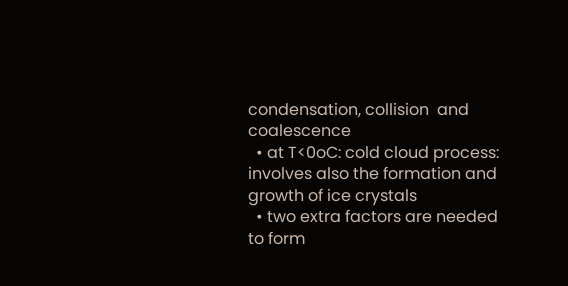condensation, collision  and coalescence
  • at T<0oC: cold cloud process: involves also the formation and growth of ice crystals
  • two extra factors are needed to form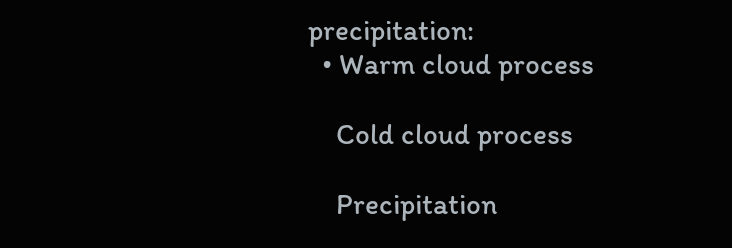precipitation:
  • Warm cloud process

    Cold cloud process

    Precipitation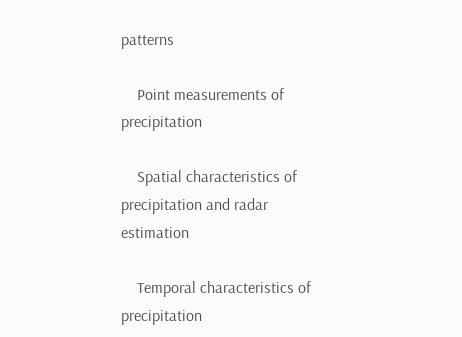patterns

    Point measurements of precipitation

    Spatial characteristics of precipitation and radar estimation

    Temporal characteristics of precipitation